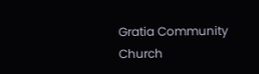Gratia Community Church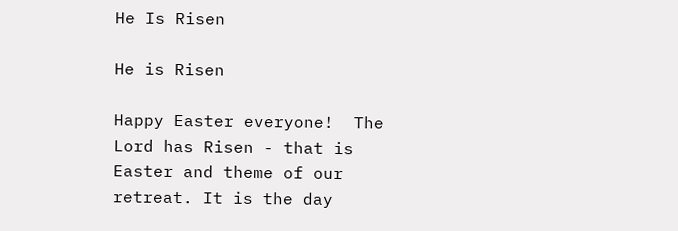He Is Risen

He is Risen

Happy Easter everyone!  The Lord has Risen - that is Easter and theme of our retreat. It is the day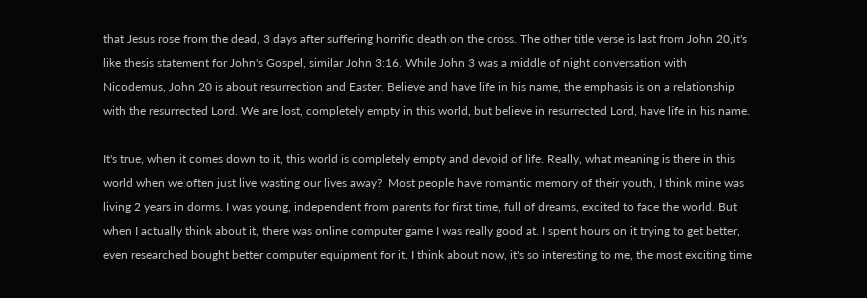that Jesus rose from the dead, 3 days after suffering horrific death on the cross. The other title verse is last from John 20,it's like thesis statement for John's Gospel, similar John 3:16. While John 3 was a middle of night conversation with Nicodemus, John 20 is about resurrection and Easter. Believe and have life in his name, the emphasis is on a relationship with the resurrected Lord. We are lost, completely empty in this world, but believe in resurrected Lord, have life in his name.

It's true, when it comes down to it, this world is completely empty and devoid of life. Really, what meaning is there in this world when we often just live wasting our lives away?  Most people have romantic memory of their youth, I think mine was living 2 years in dorms. I was young, independent from parents for first time, full of dreams, excited to face the world. But when I actually think about it, there was online computer game I was really good at. I spent hours on it trying to get better, even researched bought better computer equipment for it. I think about now, it's so interesting to me, the most exciting time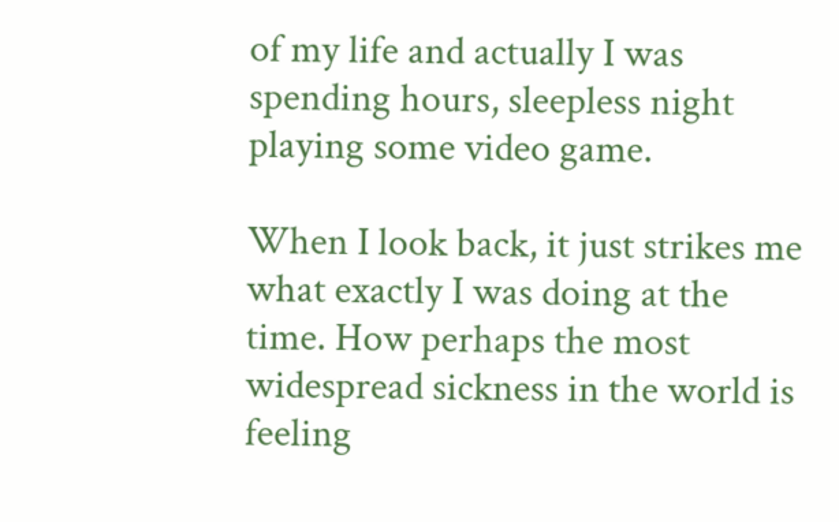of my life and actually I was spending hours, sleepless night playing some video game.

When I look back, it just strikes me what exactly I was doing at the time. How perhaps the most widespread sickness in the world is feeling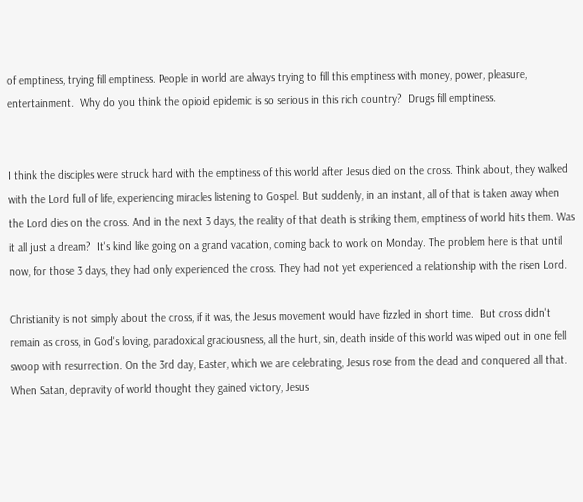of emptiness, trying fill emptiness. People in world are always trying to fill this emptiness with money, power, pleasure, entertainment.  Why do you think the opioid epidemic is so serious in this rich country?  Drugs fill emptiness.


I think the disciples were struck hard with the emptiness of this world after Jesus died on the cross. Think about, they walked with the Lord full of life, experiencing miracles listening to Gospel. But suddenly, in an instant, all of that is taken away when the Lord dies on the cross. And in the next 3 days, the reality of that death is striking them, emptiness of world hits them. Was it all just a dream?  It's kind like going on a grand vacation, coming back to work on Monday. The problem here is that until now, for those 3 days, they had only experienced the cross. They had not yet experienced a relationship with the risen Lord.

Christianity is not simply about the cross, if it was, the Jesus movement would have fizzled in short time.  But cross didn't remain as cross, in God's loving, paradoxical graciousness, all the hurt, sin, death inside of this world was wiped out in one fell swoop with resurrection. On the 3rd day, Easter, which we are celebrating, Jesus rose from the dead and conquered all that.  When Satan, depravity of world thought they gained victory, Jesus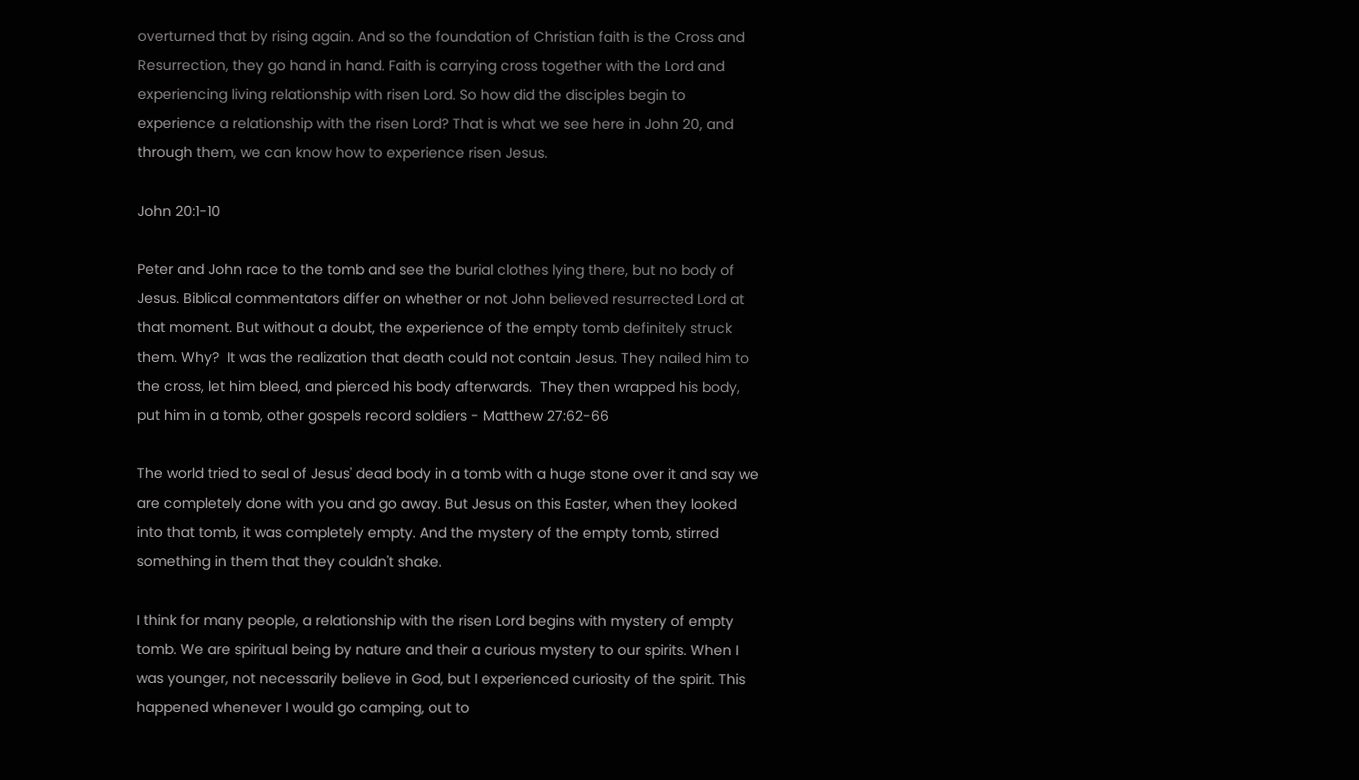overturned that by rising again. And so the foundation of Christian faith is the Cross and Resurrection, they go hand in hand. Faith is carrying cross together with the Lord and experiencing living relationship with risen Lord. So how did the disciples begin to experience a relationship with the risen Lord? That is what we see here in John 20, and through them, we can know how to experience risen Jesus.

John 20:1-10

Peter and John race to the tomb and see the burial clothes lying there, but no body of Jesus. Biblical commentators differ on whether or not John believed resurrected Lord at that moment. But without a doubt, the experience of the empty tomb definitely struck them. Why?  It was the realization that death could not contain Jesus. They nailed him to the cross, let him bleed, and pierced his body afterwards.  They then wrapped his body, put him in a tomb, other gospels record soldiers - Matthew 27:62-66

The world tried to seal of Jesus' dead body in a tomb with a huge stone over it and say we are completely done with you and go away. But Jesus on this Easter, when they looked into that tomb, it was completely empty. And the mystery of the empty tomb, stirred something in them that they couldn't shake.

I think for many people, a relationship with the risen Lord begins with mystery of empty tomb. We are spiritual being by nature and their a curious mystery to our spirits. When I was younger, not necessarily believe in God, but I experienced curiosity of the spirit. This happened whenever I would go camping, out to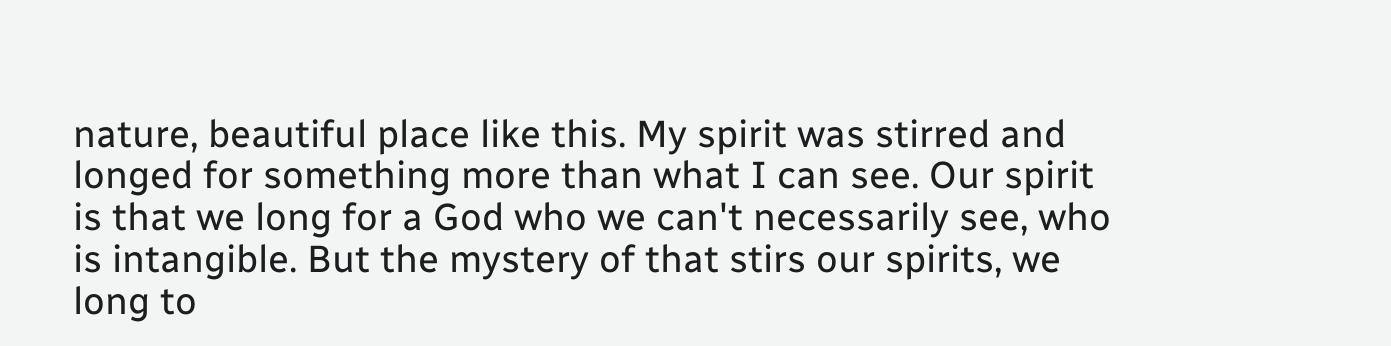nature, beautiful place like this. My spirit was stirred and longed for something more than what I can see. Our spirit is that we long for a God who we can't necessarily see, who is intangible. But the mystery of that stirs our spirits, we long to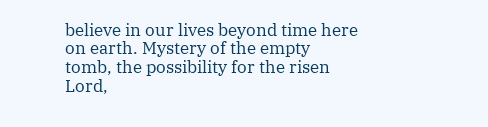believe in our lives beyond time here on earth. Mystery of the empty tomb, the possibility for the risen Lord,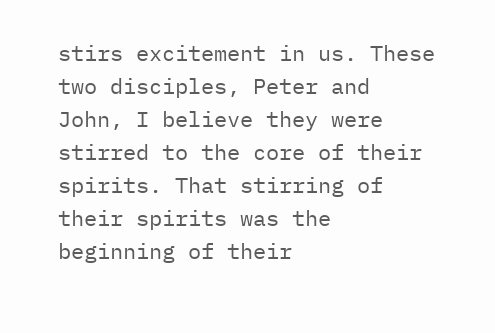stirs excitement in us. These two disciples, Peter and John, I believe they were stirred to the core of their spirits. That stirring of their spirits was the beginning of their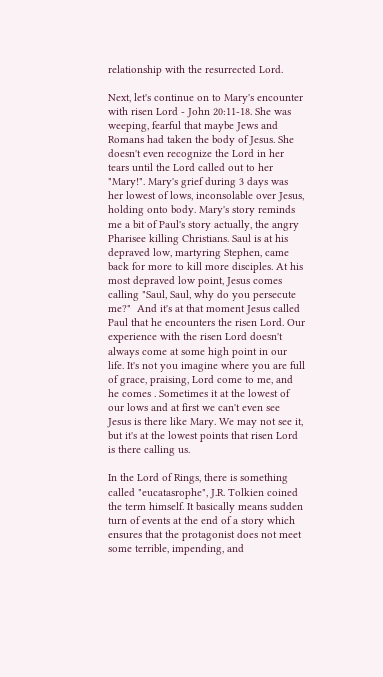relationship with the resurrected Lord.

Next, let's continue on to Mary's encounter with risen Lord - John 20:11-18. She was weeping, fearful that maybe Jews and Romans had taken the body of Jesus. She doesn't even recognize the Lord in her tears until the Lord called out to her "Mary!". Mary's grief during 3 days was her lowest of lows, inconsolable over Jesus, holding onto body. Mary's story reminds me a bit of Paul's story actually, the angry Pharisee killing Christians. Saul is at his depraved low, martyring Stephen, came back for more to kill more disciples. At his most depraved low point, Jesus comes calling "Saul, Saul, why do you persecute me?"  And it's at that moment Jesus called Paul that he encounters the risen Lord. Our experience with the risen Lord doesn't always come at some high point in our life. It's not you imagine where you are full of grace, praising, Lord come to me, and he comes . Sometimes it at the lowest of our lows and at first we can't even see Jesus is there like Mary. We may not see it, but it's at the lowest points that risen Lord is there calling us.

In the Lord of Rings, there is something called "eucatasrophe", J.R. Tolkien coined the term himself. It basically means sudden turn of events at the end of a story which ensures that the protagonist does not meet some terrible, impending, and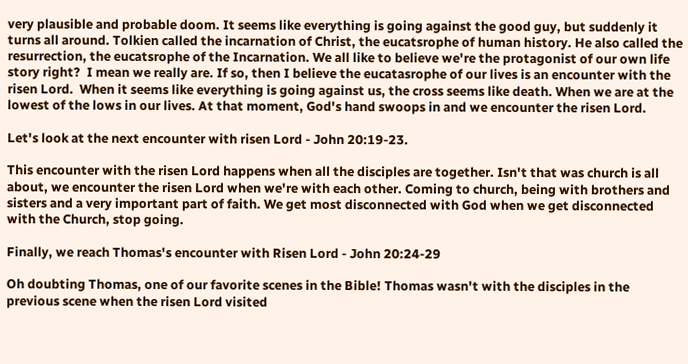very plausible and probable doom. It seems like everything is going against the good guy, but suddenly it turns all around. Tolkien called the incarnation of Christ, the eucatsrophe of human history. He also called the resurrection, the eucatsrophe of the Incarnation. We all like to believe we're the protagonist of our own life story right?  I mean we really are. If so, then I believe the eucatasrophe of our lives is an encounter with the risen Lord.  When it seems like everything is going against us, the cross seems like death. When we are at the lowest of the lows in our lives. At that moment, God's hand swoops in and we encounter the risen Lord.

Let's look at the next encounter with risen Lord - John 20:19-23.

This encounter with the risen Lord happens when all the disciples are together. Isn't that was church is all about, we encounter the risen Lord when we're with each other. Coming to church, being with brothers and sisters and a very important part of faith. We get most disconnected with God when we get disconnected with the Church, stop going.

Finally, we reach Thomas's encounter with Risen Lord - John 20:24-29

Oh doubting Thomas, one of our favorite scenes in the Bible! Thomas wasn't with the disciples in the previous scene when the risen Lord visited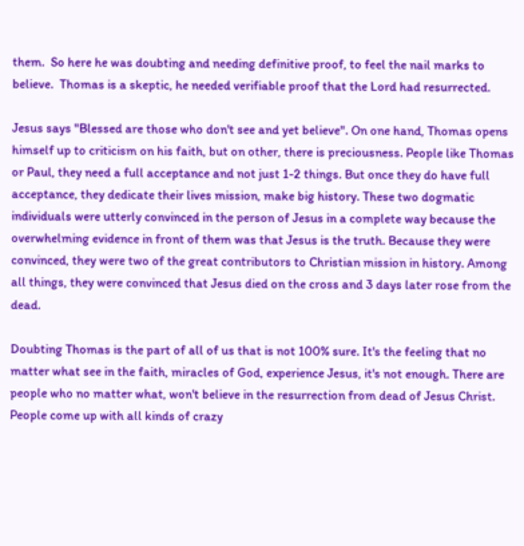them.  So here he was doubting and needing definitive proof, to feel the nail marks to believe.  Thomas is a skeptic, he needed verifiable proof that the Lord had resurrected.

Jesus says "Blessed are those who don't see and yet believe". On one hand, Thomas opens himself up to criticism on his faith, but on other, there is preciousness. People like Thomas or Paul, they need a full acceptance and not just 1-2 things. But once they do have full acceptance, they dedicate their lives mission, make big history. These two dogmatic individuals were utterly convinced in the person of Jesus in a complete way because the overwhelming evidence in front of them was that Jesus is the truth. Because they were convinced, they were two of the great contributors to Christian mission in history. Among all things, they were convinced that Jesus died on the cross and 3 days later rose from the dead.

Doubting Thomas is the part of all of us that is not 100% sure. It's the feeling that no matter what see in the faith, miracles of God, experience Jesus, it's not enough. There are people who no matter what, won't believe in the resurrection from dead of Jesus Christ. People come up with all kinds of crazy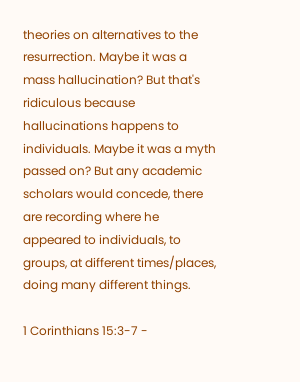theories on alternatives to the resurrection. Maybe it was a mass hallucination? But that's ridiculous because hallucinations happens to individuals. Maybe it was a myth passed on? But any academic scholars would concede, there are recording where he appeared to individuals, to groups, at different times/places, doing many different things.

1 Corinthians 15:3-7 -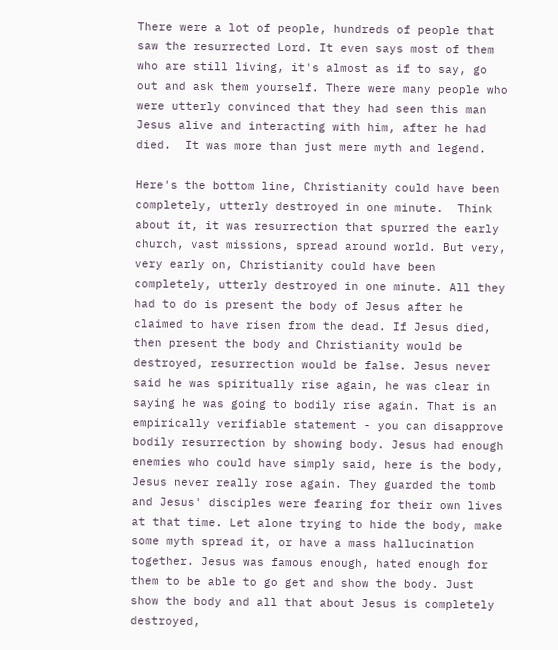There were a lot of people, hundreds of people that saw the resurrected Lord. It even says most of them who are still living, it's almost as if to say, go out and ask them yourself. There were many people who were utterly convinced that they had seen this man Jesus alive and interacting with him, after he had died.  It was more than just mere myth and legend.

Here's the bottom line, Christianity could have been completely, utterly destroyed in one minute.  Think about it, it was resurrection that spurred the early church, vast missions, spread around world. But very, very early on, Christianity could have been completely, utterly destroyed in one minute. All they had to do is present the body of Jesus after he claimed to have risen from the dead. If Jesus died, then present the body and Christianity would be destroyed, resurrection would be false. Jesus never said he was spiritually rise again, he was clear in saying he was going to bodily rise again. That is an empirically verifiable statement - you can disapprove bodily resurrection by showing body. Jesus had enough enemies who could have simply said, here is the body, Jesus never really rose again. They guarded the tomb and Jesus' disciples were fearing for their own lives at that time. Let alone trying to hide the body, make some myth spread it, or have a mass hallucination together. Jesus was famous enough, hated enough for them to be able to go get and show the body. Just show the body and all that about Jesus is completely destroyed,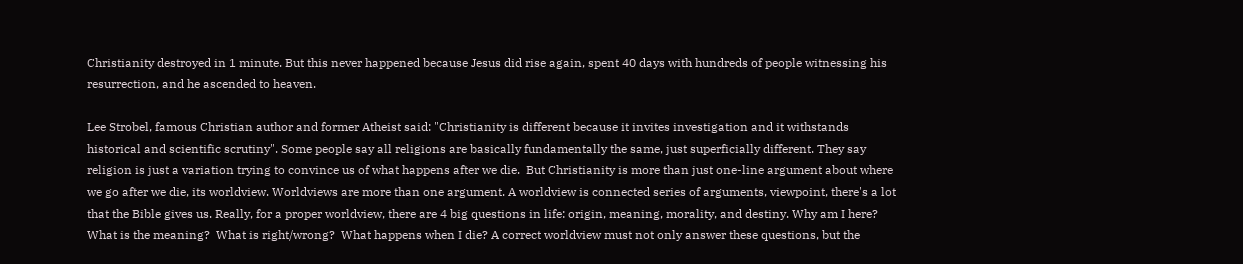Christianity destroyed in 1 minute. But this never happened because Jesus did rise again, spent 40 days with hundreds of people witnessing his resurrection, and he ascended to heaven.

Lee Strobel, famous Christian author and former Atheist said: "Christianity is different because it invites investigation and it withstands historical and scientific scrutiny". Some people say all religions are basically fundamentally the same, just superficially different. They say religion is just a variation trying to convince us of what happens after we die.  But Christianity is more than just one-line argument about where we go after we die, its worldview. Worldviews are more than one argument. A worldview is connected series of arguments, viewpoint, there's a lot that the Bible gives us. Really, for a proper worldview, there are 4 big questions in life: origin, meaning, morality, and destiny. Why am I here?  What is the meaning?  What is right/wrong?  What happens when I die? A correct worldview must not only answer these questions, but the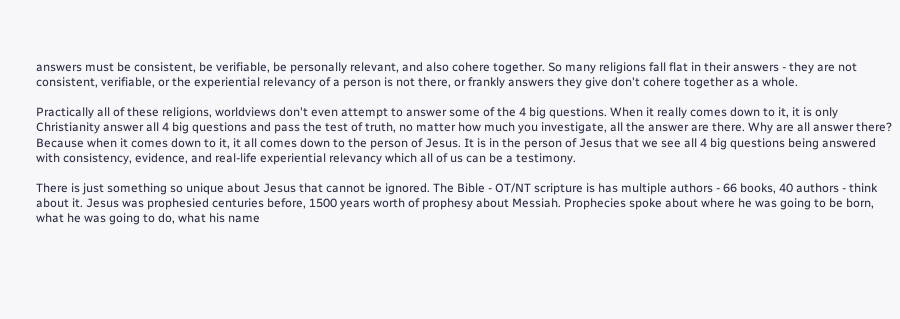answers must be consistent, be verifiable, be personally relevant, and also cohere together. So many religions fall flat in their answers - they are not consistent, verifiable, or the experiential relevancy of a person is not there, or frankly answers they give don't cohere together as a whole.

Practically all of these religions, worldviews don't even attempt to answer some of the 4 big questions. When it really comes down to it, it is only Christianity answer all 4 big questions and pass the test of truth, no matter how much you investigate, all the answer are there. Why are all answer there?  Because when it comes down to it, it all comes down to the person of Jesus. It is in the person of Jesus that we see all 4 big questions being answered with consistency, evidence, and real-life experiential relevancy which all of us can be a testimony.

There is just something so unique about Jesus that cannot be ignored. The Bible - OT/NT scripture is has multiple authors - 66 books, 40 authors - think about it. Jesus was prophesied centuries before, 1500 years worth of prophesy about Messiah. Prophecies spoke about where he was going to be born, what he was going to do, what his name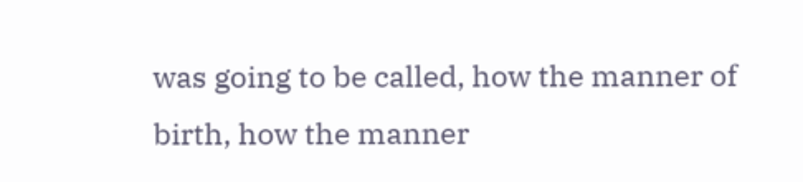was going to be called, how the manner of birth, how the manner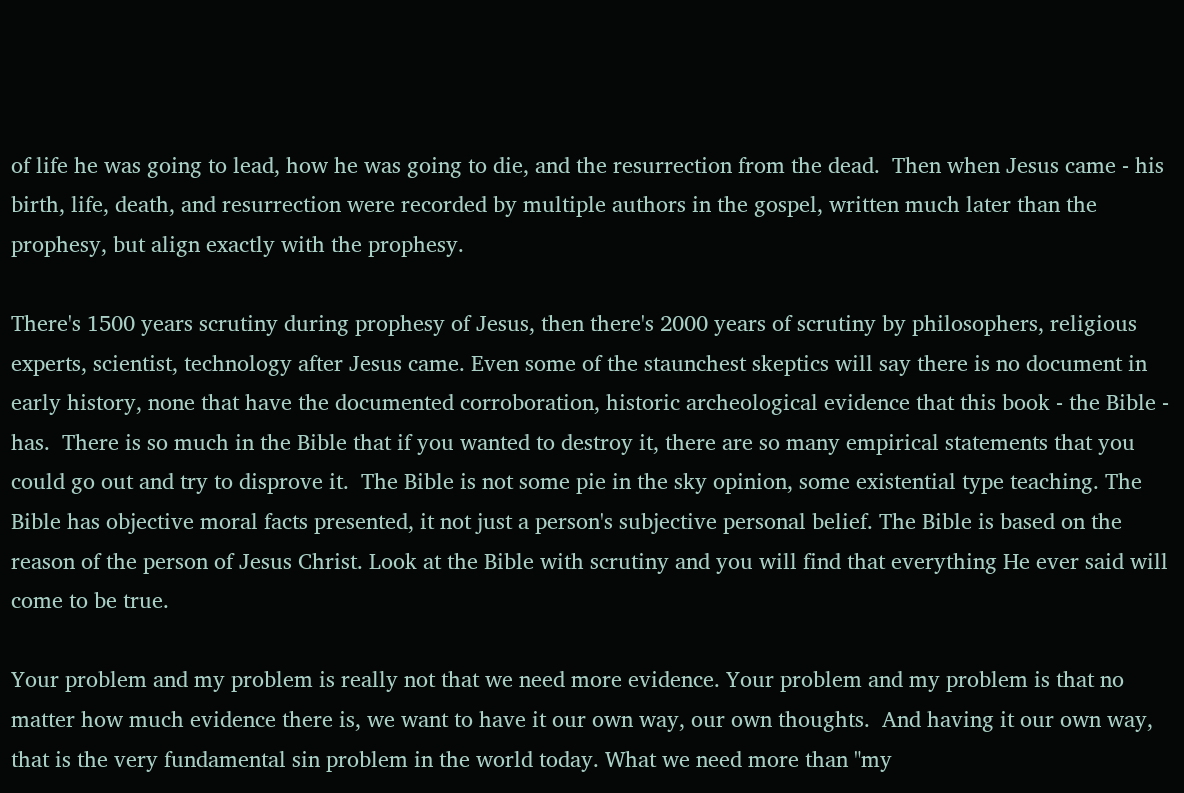of life he was going to lead, how he was going to die, and the resurrection from the dead.  Then when Jesus came - his birth, life, death, and resurrection were recorded by multiple authors in the gospel, written much later than the prophesy, but align exactly with the prophesy.

There's 1500 years scrutiny during prophesy of Jesus, then there's 2000 years of scrutiny by philosophers, religious experts, scientist, technology after Jesus came. Even some of the staunchest skeptics will say there is no document in early history, none that have the documented corroboration, historic archeological evidence that this book - the Bible - has.  There is so much in the Bible that if you wanted to destroy it, there are so many empirical statements that you could go out and try to disprove it.  The Bible is not some pie in the sky opinion, some existential type teaching. The Bible has objective moral facts presented, it not just a person's subjective personal belief. The Bible is based on the reason of the person of Jesus Christ. Look at the Bible with scrutiny and you will find that everything He ever said will come to be true.

Your problem and my problem is really not that we need more evidence. Your problem and my problem is that no matter how much evidence there is, we want to have it our own way, our own thoughts.  And having it our own way, that is the very fundamental sin problem in the world today. What we need more than "my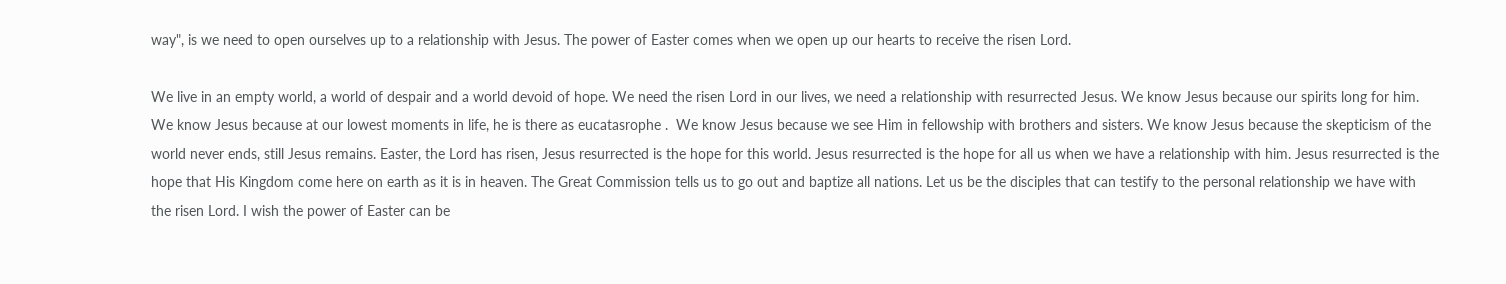way", is we need to open ourselves up to a relationship with Jesus. The power of Easter comes when we open up our hearts to receive the risen Lord.

We live in an empty world, a world of despair and a world devoid of hope. We need the risen Lord in our lives, we need a relationship with resurrected Jesus. We know Jesus because our spirits long for him. We know Jesus because at our lowest moments in life, he is there as eucatasrophe .  We know Jesus because we see Him in fellowship with brothers and sisters. We know Jesus because the skepticism of the world never ends, still Jesus remains. Easter, the Lord has risen, Jesus resurrected is the hope for this world. Jesus resurrected is the hope for all us when we have a relationship with him. Jesus resurrected is the hope that His Kingdom come here on earth as it is in heaven. The Great Commission tells us to go out and baptize all nations. Let us be the disciples that can testify to the personal relationship we have with the risen Lord. I wish the power of Easter can be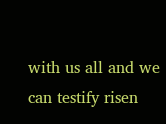with us all and we can testify risen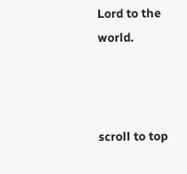Lord to the world.



scroll to top